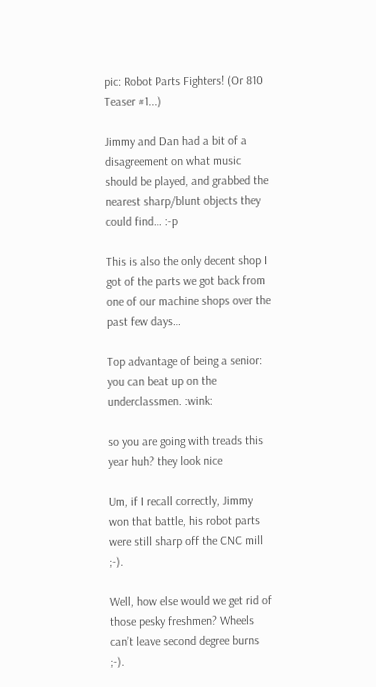pic: Robot Parts Fighters! (Or 810 Teaser #1...)

Jimmy and Dan had a bit of a disagreement on what music should be played, and grabbed the nearest sharp/blunt objects they could find… :-p

This is also the only decent shop I got of the parts we got back from one of our machine shops over the past few days…

Top advantage of being a senior: you can beat up on the underclassmen. :wink:

so you are going with treads this year huh? they look nice

Um, if I recall correctly, Jimmy won that battle, his robot parts were still sharp off the CNC mill ;-).

Well, how else would we get rid of those pesky freshmen? Wheels can’t leave second degree burns ;-).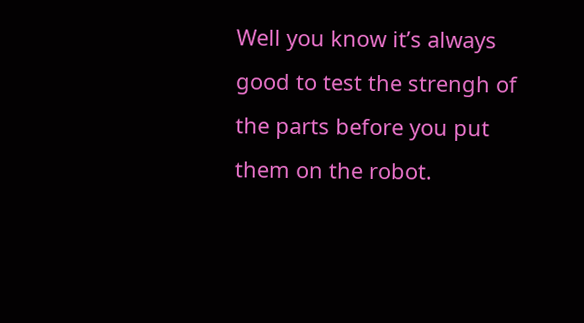Well you know it’s always good to test the strengh of the parts before you put them on the robot.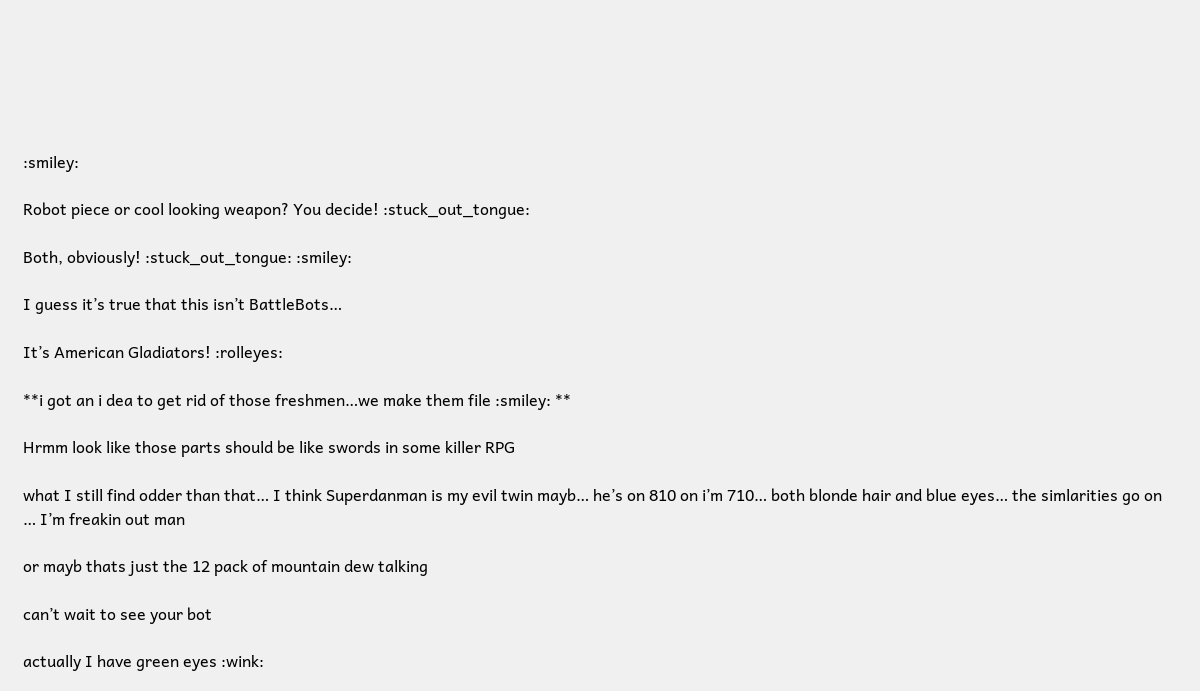:smiley:

Robot piece or cool looking weapon? You decide! :stuck_out_tongue:

Both, obviously! :stuck_out_tongue: :smiley:

I guess it’s true that this isn’t BattleBots…

It’s American Gladiators! :rolleyes:

**i got an i dea to get rid of those freshmen…we make them file :smiley: **

Hrmm look like those parts should be like swords in some killer RPG

what I still find odder than that… I think Superdanman is my evil twin mayb… he’s on 810 on i’m 710… both blonde hair and blue eyes… the simlarities go on … I’m freakin out man

or mayb thats just the 12 pack of mountain dew talking

can’t wait to see your bot

actually I have green eyes :wink: